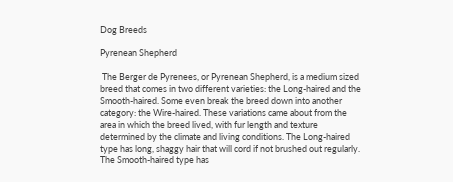Dog Breeds

Pyrenean Shepherd

 The Berger de Pyrenees, or Pyrenean Shepherd, is a medium sized breed that comes in two different varieties: the Long-haired and the Smooth-haired. Some even break the breed down into another category: the Wire-haired. These variations came about from the area in which the breed lived, with fur length and texture determined by the climate and living conditions. The Long-haired type has long, shaggy hair that will cord if not brushed out regularly. The Smooth-haired type has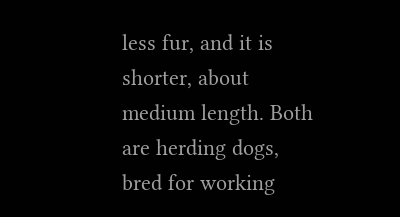less fur, and it is shorter, about medium length. Both are herding dogs, bred for working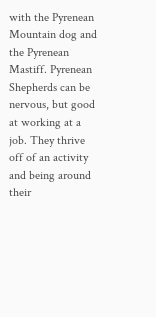with the Pyrenean Mountain dog and the Pyrenean Mastiff. Pyrenean Shepherds can be nervous, but good at working at a job. They thrive off of an activity and being around their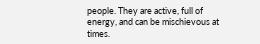people. They are active, full of energy, and can be mischievous at times.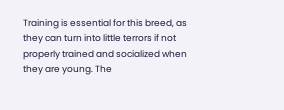Training is essential for this breed, as they can turn into little terrors if not properly trained and socialized when they are young. The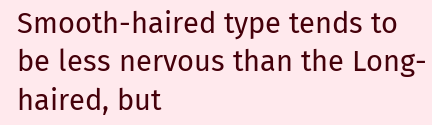Smooth-haired type tends to be less nervous than the Long-haired, but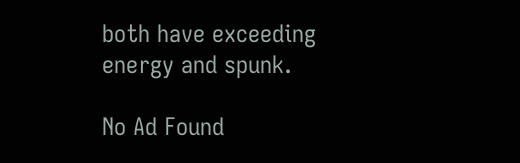both have exceeding energy and spunk.

No Ad Found